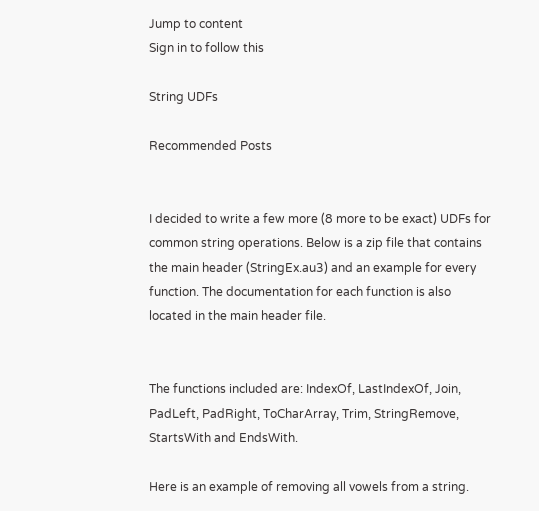Jump to content
Sign in to follow this

String UDFs

Recommended Posts


I decided to write a few more (8 more to be exact) UDFs for common string operations. Below is a zip file that contains the main header (StringEx.au3) and an example for every function. The documentation for each function is also located in the main header file.


The functions included are: IndexOf, LastIndexOf, Join, PadLeft, PadRight, ToCharArray, Trim, StringRemove, StartsWith and EndsWith.

Here is an example of removing all vowels from a string.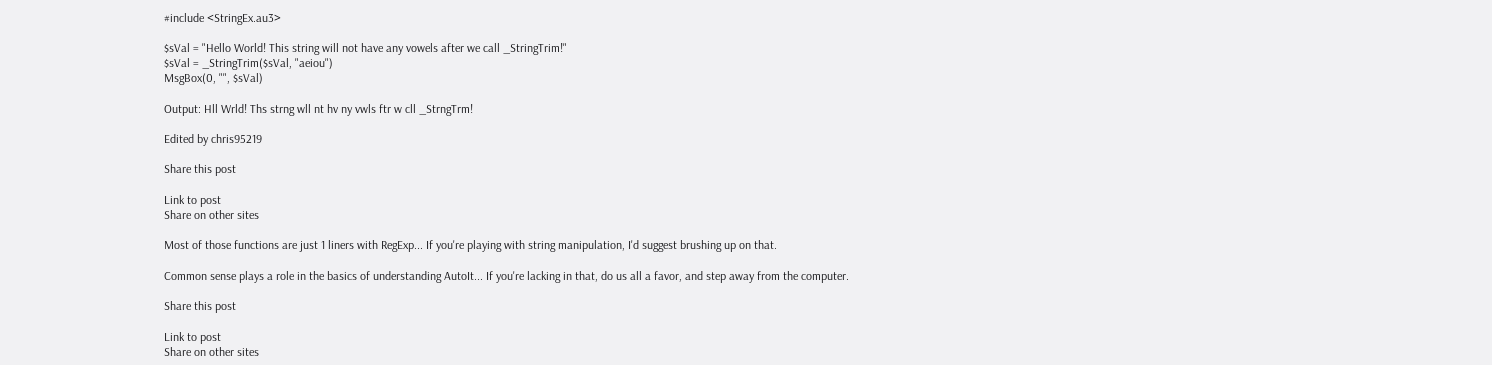#include <StringEx.au3>

$sVal = "Hello World! This string will not have any vowels after we call _StringTrim!"
$sVal = _StringTrim($sVal, "aeiou")
MsgBox(0, "", $sVal)

Output: Hll Wrld! Ths strng wll nt hv ny vwls ftr w cll _StrngTrm!

Edited by chris95219

Share this post

Link to post
Share on other sites

Most of those functions are just 1 liners with RegExp... If you're playing with string manipulation, I'd suggest brushing up on that.

Common sense plays a role in the basics of understanding AutoIt... If you're lacking in that, do us all a favor, and step away from the computer.

Share this post

Link to post
Share on other sites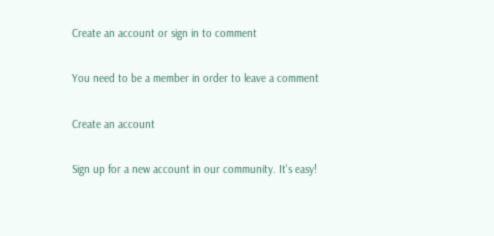Create an account or sign in to comment

You need to be a member in order to leave a comment

Create an account

Sign up for a new account in our community. It's easy!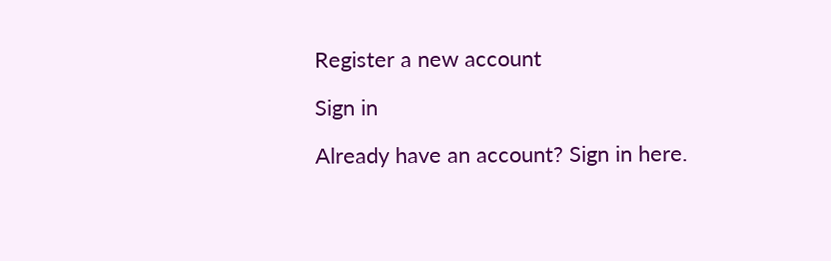Register a new account

Sign in

Already have an account? Sign in here.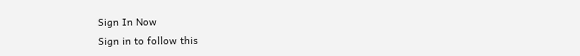Sign In Now
Sign in to follow this